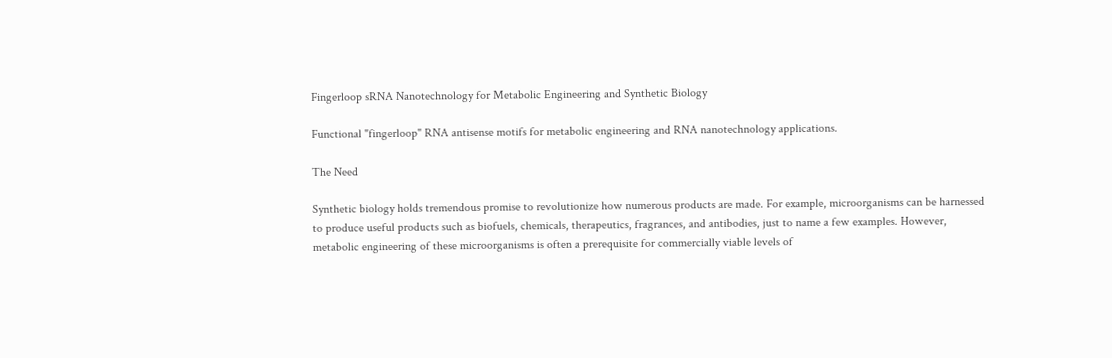Fingerloop sRNA Nanotechnology for Metabolic Engineering and Synthetic Biology

Functional "fingerloop" RNA antisense motifs for metabolic engineering and RNA nanotechnology applications.

The Need

Synthetic biology holds tremendous promise to revolutionize how numerous products are made. For example, microorganisms can be harnessed to produce useful products such as biofuels, chemicals, therapeutics, fragrances, and antibodies, just to name a few examples. However, metabolic engineering of these microorganisms is often a prerequisite for commercially viable levels of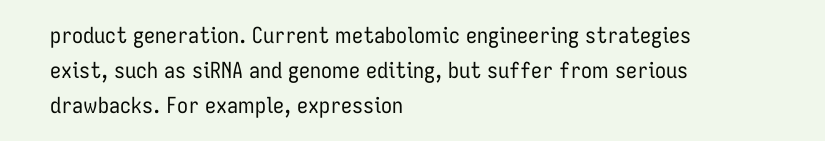product generation. Current metabolomic engineering strategies exist, such as siRNA and genome editing, but suffer from serious drawbacks. For example, expression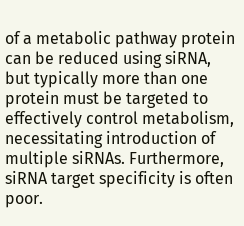of a metabolic pathway protein can be reduced using siRNA, but typically more than one protein must be targeted to effectively control metabolism, necessitating introduction of multiple siRNAs. Furthermore, siRNA target specificity is often poor.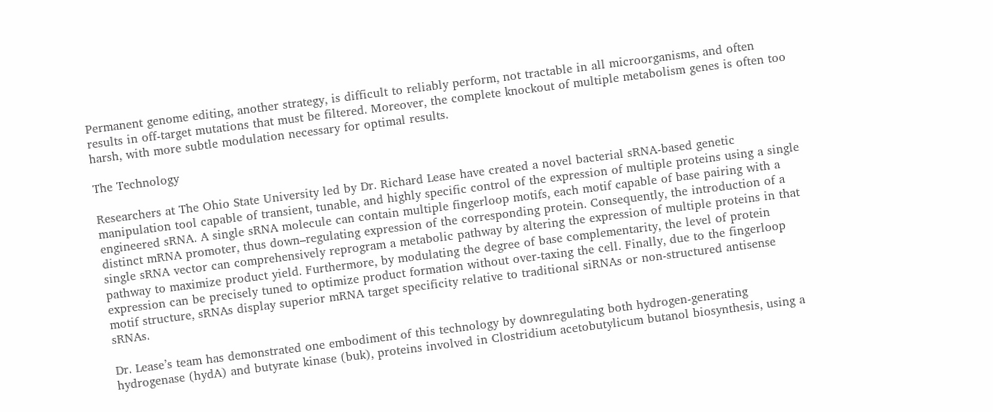Permanent genome editing, another strategy, is difficult to reliably perform, not tractable in all microorganisms, and often results in off-target mutations that must be filtered. Moreover, the complete knockout of multiple metabolism genes is often too harsh, with more subtle modulation necessary for optimal results.

The Technology

Researchers at The Ohio State University led by Dr. Richard Lease have created a novel bacterial sRNA-based genetic manipulation tool capable of transient, tunable, and highly specific control of the expression of multiple proteins using a single engineered sRNA. A single sRNA molecule can contain multiple fingerloop motifs, each motif capable of base pairing with a distinct mRNA promoter, thus down–regulating expression of the corresponding protein. Consequently, the introduction of a single sRNA vector can comprehensively reprogram a metabolic pathway by altering the expression of multiple proteins in that pathway to maximize product yield. Furthermore, by modulating the degree of base complementarity, the level of protein expression can be precisely tuned to optimize product formation without over-taxing the cell. Finally, due to the fingerloop motif structure, sRNAs display superior mRNA target specificity relative to traditional siRNAs or non-structured antisense sRNAs.

Dr. Lease’s team has demonstrated one embodiment of this technology by downregulating both hydrogen-generating hydrogenase (hydA) and butyrate kinase (buk), proteins involved in Clostridium acetobutylicum butanol biosynthesis, using a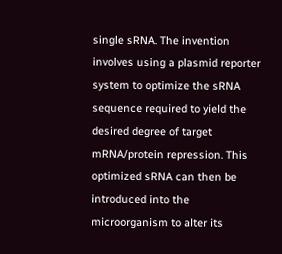single sRNA. The invention involves using a plasmid reporter system to optimize the sRNA sequence required to yield the desired degree of target mRNA/protein repression. This optimized sRNA can then be introduced into the microorganism to alter its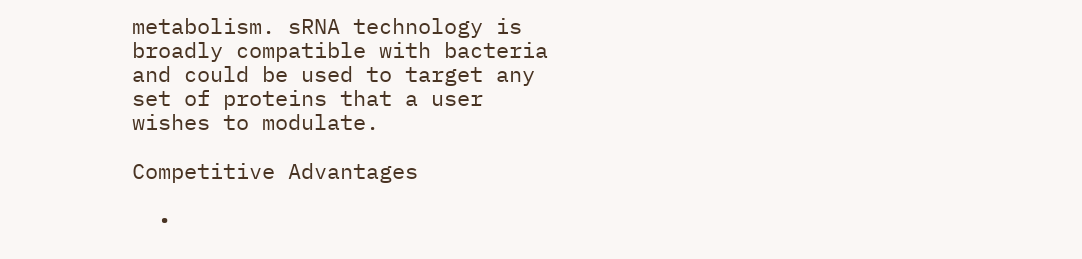metabolism. sRNA technology is broadly compatible with bacteria and could be used to target any set of proteins that a user wishes to modulate.

Competitive Advantages

  •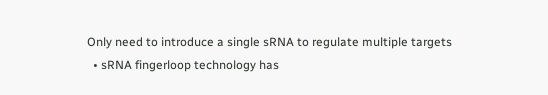Only need to introduce a single sRNA to regulate multiple targets
  • sRNA fingerloop technology has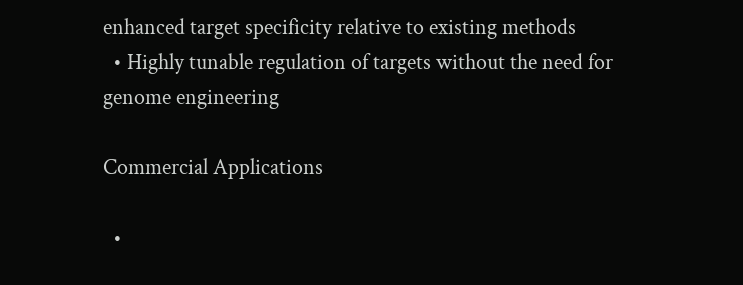enhanced target specificity relative to existing methods
  • Highly tunable regulation of targets without the need for genome engineering

Commercial Applications

  •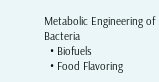Metabolic Engineering of Bacteria
  • Biofuels
  • Food Flavoring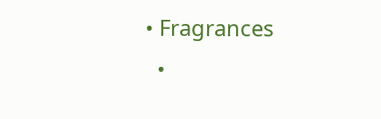• Fragrances
  •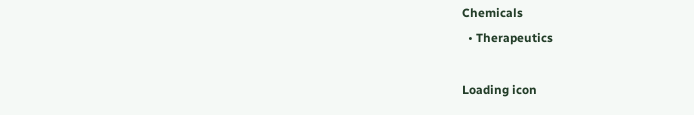Chemicals
  • Therapeutics

Loading icon